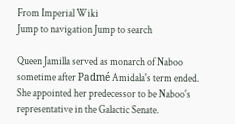From Imperial Wiki
Jump to navigation Jump to search

Queen Jamilla served as monarch of Naboo sometime after Padmé Amidala's term ended. She appointed her predecessor to be Naboo's representative in the Galactic Senate.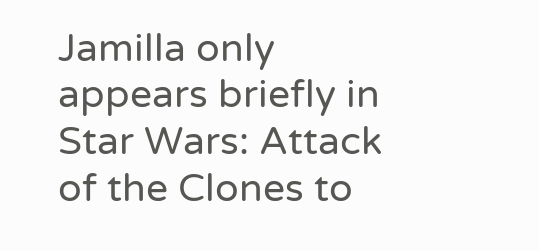Jamilla only appears briefly in Star Wars: Attack of the Clones to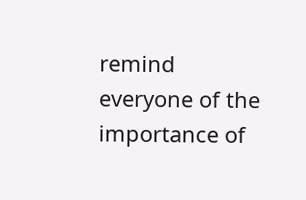remind everyone of the importance of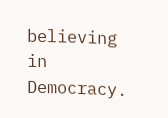believing in Democracy.